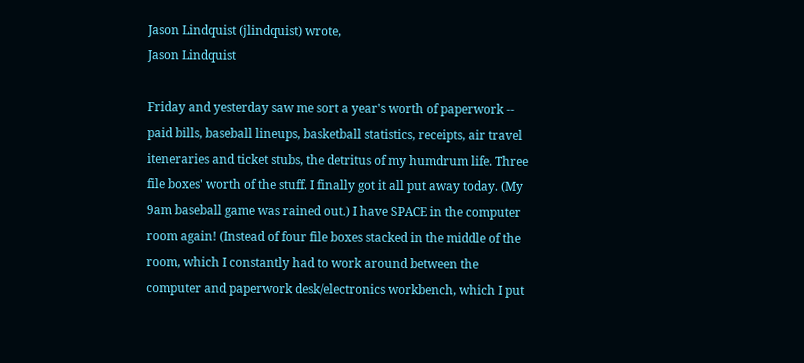Jason Lindquist (jlindquist) wrote,
Jason Lindquist

Friday and yesterday saw me sort a year's worth of paperwork -- paid bills, baseball lineups, basketball statistics, receipts, air travel iteneraries and ticket stubs, the detritus of my humdrum life. Three file boxes' worth of the stuff. I finally got it all put away today. (My 9am baseball game was rained out.) I have SPACE in the computer room again! (Instead of four file boxes stacked in the middle of the room, which I constantly had to work around between the computer and paperwork desk/electronics workbench, which I put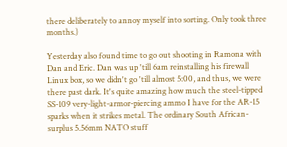there deliberately to annoy myself into sorting. Only took three months.)

Yesterday also found time to go out shooting in Ramona with Dan and Eric. Dan was up 'till 6am reinstalling his firewall Linux box, so we didn't go 'till almost 5:00, and thus, we were there past dark. It's quite amazing how much the steel-tipped SS-109 very-light-armor-piercing ammo I have for the AR-15 sparks when it strikes metal. The ordinary South African-surplus 5.56mm NATO stuff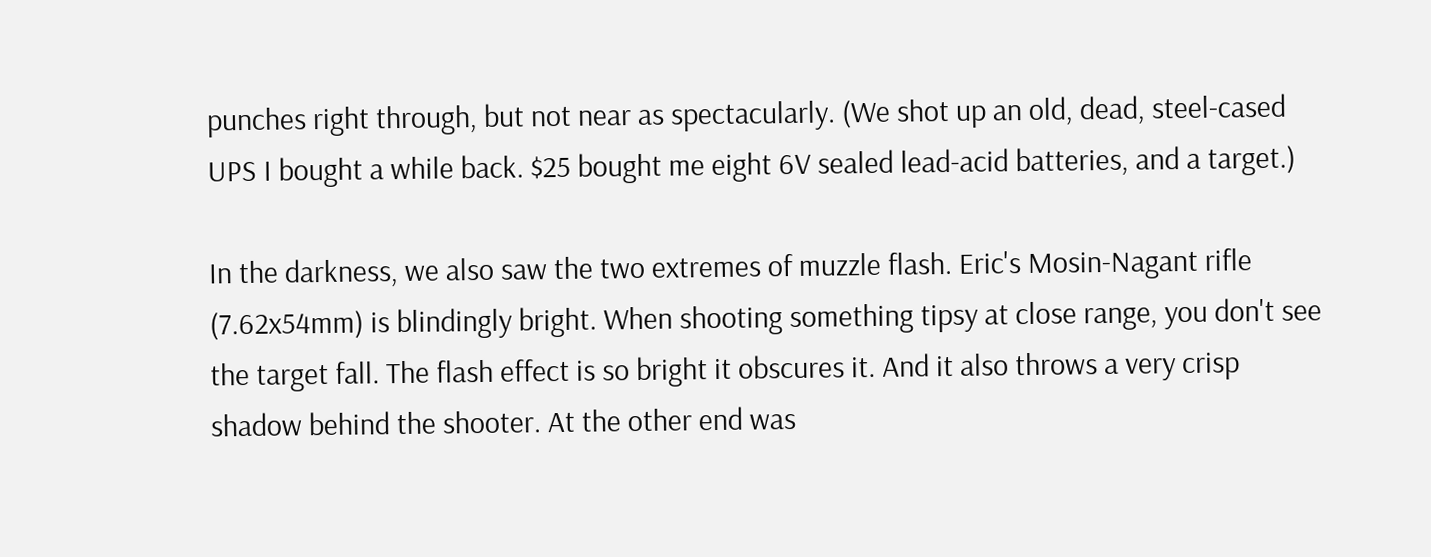punches right through, but not near as spectacularly. (We shot up an old, dead, steel-cased UPS I bought a while back. $25 bought me eight 6V sealed lead-acid batteries, and a target.)

In the darkness, we also saw the two extremes of muzzle flash. Eric's Mosin-Nagant rifle (7.62x54mm) is blindingly bright. When shooting something tipsy at close range, you don't see the target fall. The flash effect is so bright it obscures it. And it also throws a very crisp shadow behind the shooter. At the other end was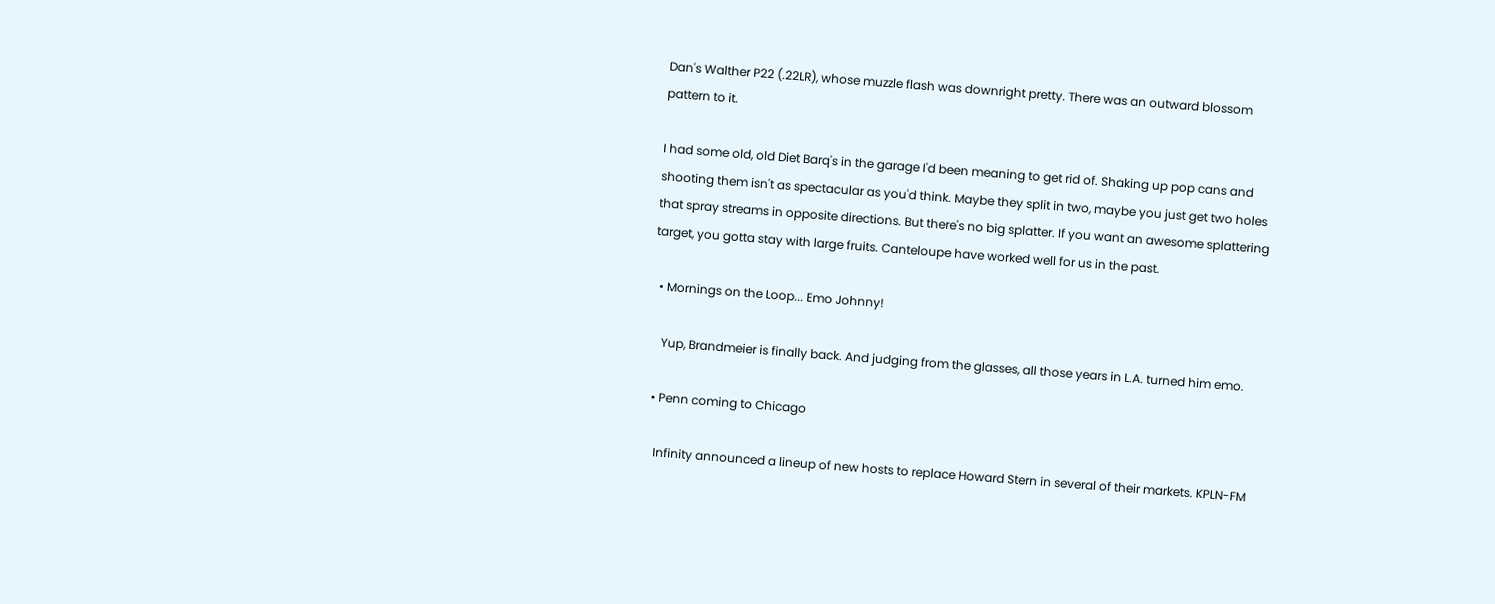Dan's Walther P22 (.22LR), whose muzzle flash was downright pretty. There was an outward blossom pattern to it.

I had some old, old Diet Barq's in the garage I'd been meaning to get rid of. Shaking up pop cans and shooting them isn't as spectacular as you'd think. Maybe they split in two, maybe you just get two holes that spray streams in opposite directions. But there's no big splatter. If you want an awesome splattering target, you gotta stay with large fruits. Canteloupe have worked well for us in the past.

  • Mornings on the Loop... Emo Johnny!

    Yup, Brandmeier is finally back. And judging from the glasses, all those years in L.A. turned him emo.

  • Penn coming to Chicago

    Infinity announced a lineup of new hosts to replace Howard Stern in several of their markets. KPLN-FM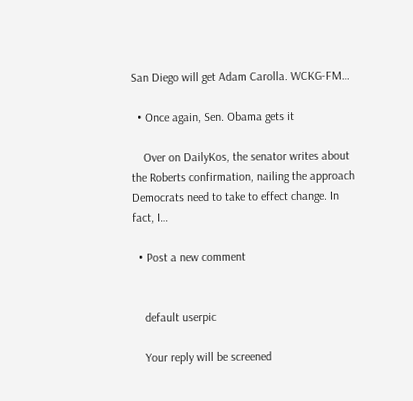San Diego will get Adam Carolla. WCKG-FM…

  • Once again, Sen. Obama gets it

    Over on DailyKos, the senator writes about the Roberts confirmation, nailing the approach Democrats need to take to effect change. In fact, I…

  • Post a new comment


    default userpic

    Your reply will be screened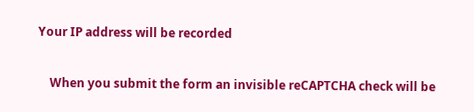Your IP address will be recorded

    When you submit the form an invisible reCAPTCHA check will be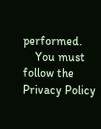performed.
    You must follow the Privacy Policy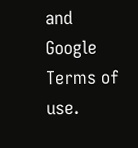and Google Terms of use.